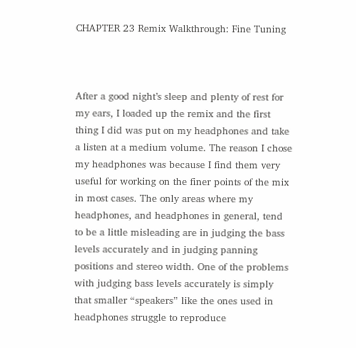CHAPTER 23 Remix Walkthrough: Fine Tuning



After a good night’s sleep and plenty of rest for my ears, I loaded up the remix and the first thing I did was put on my headphones and take a listen at a medium volume. The reason I chose my headphones was because I find them very useful for working on the finer points of the mix in most cases. The only areas where my headphones, and headphones in general, tend to be a little misleading are in judging the bass levels accurately and in judging panning positions and stereo width. One of the problems with judging bass levels accurately is simply that smaller “speakers” like the ones used in headphones struggle to reproduce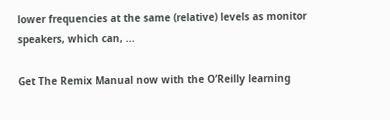lower frequencies at the same (relative) levels as monitor speakers, which can, ...

Get The Remix Manual now with the O’Reilly learning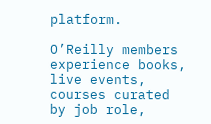platform.

O’Reilly members experience books, live events, courses curated by job role,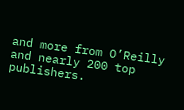and more from O’Reilly and nearly 200 top publishers.